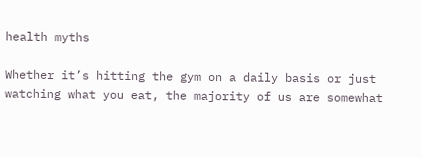health myths

Whether it’s hitting the gym on a daily basis or just watching what you eat, the majority of us are somewhat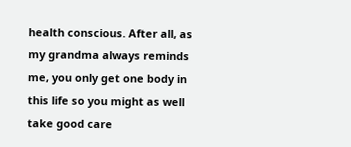health conscious. After all, as my grandma always reminds me, you only get one body in this life so you might as well take good care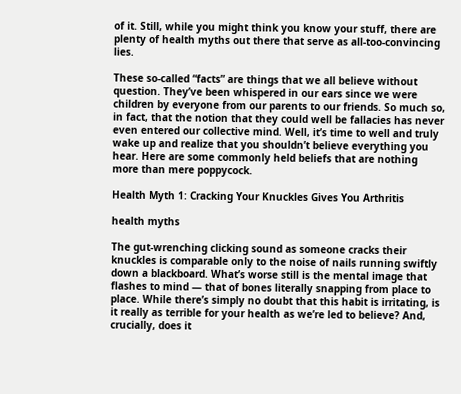of it. Still, while you might think you know your stuff, there are plenty of health myths out there that serve as all-too-convincing lies.

These so-called “facts” are things that we all believe without question. They’ve been whispered in our ears since we were children by everyone from our parents to our friends. So much so, in fact, that the notion that they could well be fallacies has never even entered our collective mind. Well, it’s time to well and truly wake up and realize that you shouldn’t believe everything you hear. Here are some commonly held beliefs that are nothing more than mere poppycock.

Health Myth 1: Cracking Your Knuckles Gives You Arthritis

health myths

The gut-wrenching clicking sound as someone cracks their knuckles is comparable only to the noise of nails running swiftly down a blackboard. What’s worse still is the mental image that flashes to mind — that of bones literally snapping from place to place. While there’s simply no doubt that this habit is irritating, is it really as terrible for your health as we’re led to believe? And, crucially, does it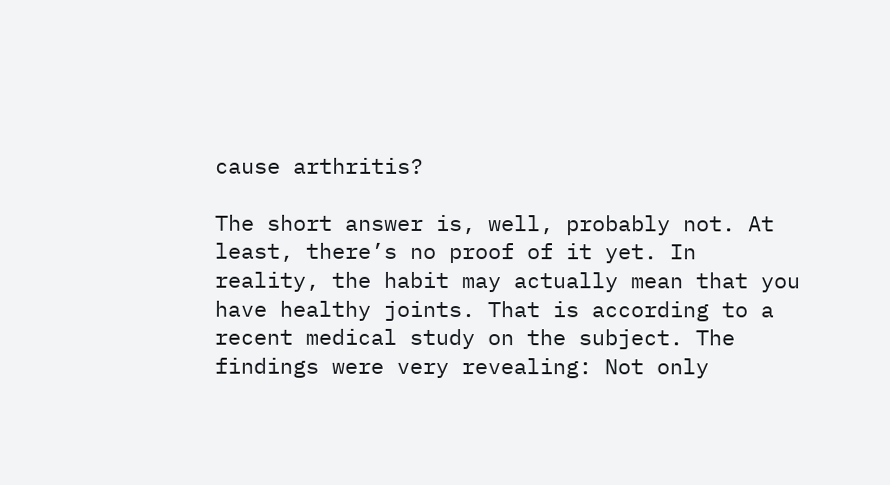cause arthritis?

The short answer is, well, probably not. At least, there’s no proof of it yet. In reality, the habit may actually mean that you have healthy joints. That is according to a recent medical study on the subject. The findings were very revealing: Not only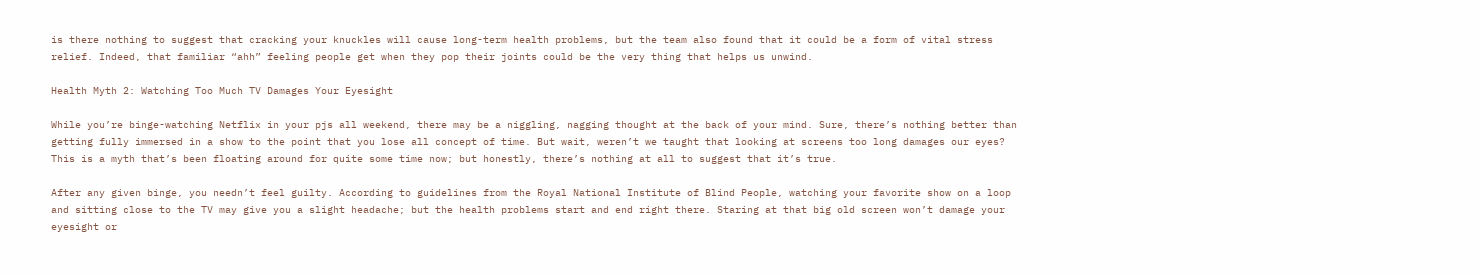is there nothing to suggest that cracking your knuckles will cause long-term health problems, but the team also found that it could be a form of vital stress relief. Indeed, that familiar “ahh” feeling people get when they pop their joints could be the very thing that helps us unwind.

Health Myth 2: Watching Too Much TV Damages Your Eyesight

While you’re binge-watching Netflix in your pjs all weekend, there may be a niggling, nagging thought at the back of your mind. Sure, there’s nothing better than getting fully immersed in a show to the point that you lose all concept of time. But wait, weren’t we taught that looking at screens too long damages our eyes? This is a myth that’s been floating around for quite some time now; but honestly, there’s nothing at all to suggest that it’s true.

After any given binge, you needn’t feel guilty. According to guidelines from the Royal National Institute of Blind People, watching your favorite show on a loop and sitting close to the TV may give you a slight headache; but the health problems start and end right there. Staring at that big old screen won’t damage your eyesight or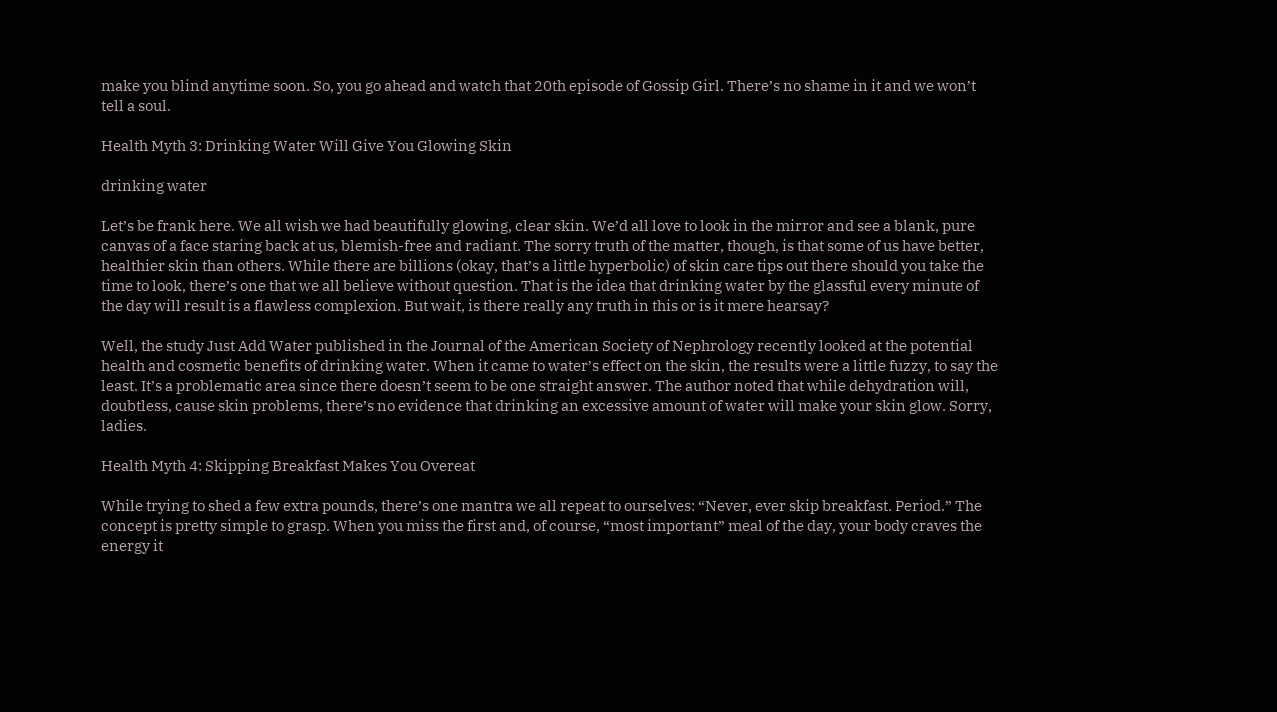make you blind anytime soon. So, you go ahead and watch that 20th episode of Gossip Girl. There’s no shame in it and we won’t tell a soul.

Health Myth 3: Drinking Water Will Give You Glowing Skin

drinking water

Let’s be frank here. We all wish we had beautifully glowing, clear skin. We’d all love to look in the mirror and see a blank, pure canvas of a face staring back at us, blemish-free and radiant. The sorry truth of the matter, though, is that some of us have better, healthier skin than others. While there are billions (okay, that’s a little hyperbolic) of skin care tips out there should you take the time to look, there’s one that we all believe without question. That is the idea that drinking water by the glassful every minute of the day will result is a flawless complexion. But wait, is there really any truth in this or is it mere hearsay?

Well, the study Just Add Water published in the Journal of the American Society of Nephrology recently looked at the potential health and cosmetic benefits of drinking water. When it came to water’s effect on the skin, the results were a little fuzzy, to say the least. It’s a problematic area since there doesn’t seem to be one straight answer. The author noted that while dehydration will, doubtless, cause skin problems, there’s no evidence that drinking an excessive amount of water will make your skin glow. Sorry, ladies.

Health Myth 4: Skipping Breakfast Makes You Overeat

While trying to shed a few extra pounds, there’s one mantra we all repeat to ourselves: “Never, ever skip breakfast. Period.” The concept is pretty simple to grasp. When you miss the first and, of course, “most important” meal of the day, your body craves the energy it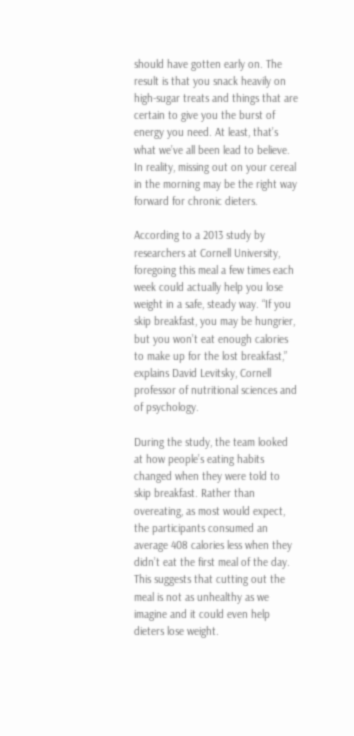should have gotten early on. The result is that you snack heavily on high-sugar treats and things that are certain to give you the burst of energy you need. At least, that’s what we’ve all been lead to believe. In reality, missing out on your cereal in the morning may be the right way forward for chronic dieters.

According to a 2013 study by researchers at Cornell University, foregoing this meal a few times each week could actually help you lose weight in a safe, steady way. “If you skip breakfast, you may be hungrier, but you won’t eat enough calories to make up for the lost breakfast,” explains David Levitsky, Cornell professor of nutritional sciences and of psychology.

During the study, the team looked at how people’s eating habits changed when they were told to skip breakfast. Rather than overeating, as most would expect, the participants consumed an average 408 calories less when they didn’t eat the first meal of the day. This suggests that cutting out the meal is not as unhealthy as we imagine and it could even help dieters lose weight.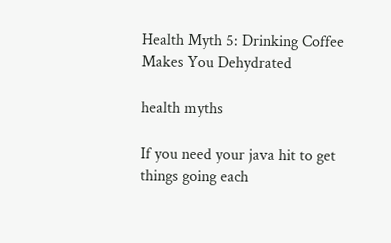Health Myth 5: Drinking Coffee Makes You Dehydrated

health myths

If you need your java hit to get things going each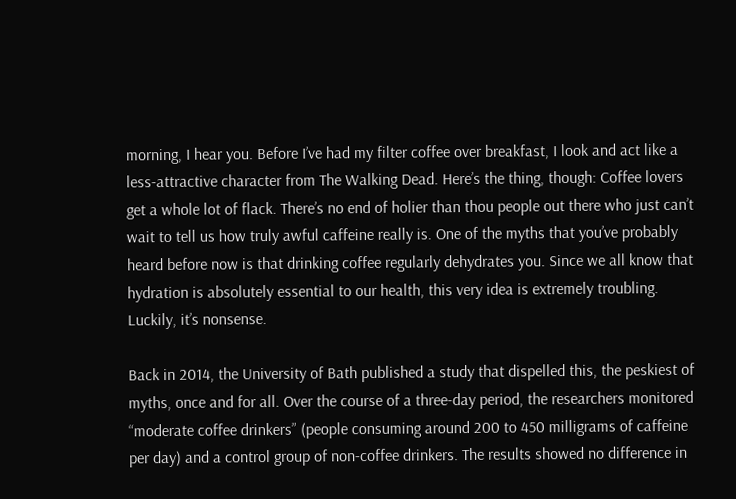morning, I hear you. Before I’ve had my filter coffee over breakfast, I look and act like a less-attractive character from The Walking Dead. Here’s the thing, though: Coffee lovers get a whole lot of flack. There’s no end of holier than thou people out there who just can’t wait to tell us how truly awful caffeine really is. One of the myths that you’ve probably heard before now is that drinking coffee regularly dehydrates you. Since we all know that hydration is absolutely essential to our health, this very idea is extremely troubling. Luckily, it’s nonsense.

Back in 2014, the University of Bath published a study that dispelled this, the peskiest of myths, once and for all. Over the course of a three-day period, the researchers monitored “moderate coffee drinkers” (people consuming around 200 to 450 milligrams of caffeine per day) and a control group of non-coffee drinkers. The results showed no difference in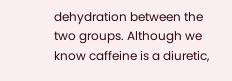dehydration between the two groups. Although we know caffeine is a diuretic,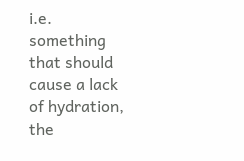i.e. something that should cause a lack of hydration, the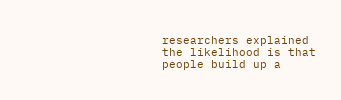researchers explained the likelihood is that people build up a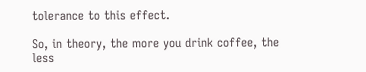tolerance to this effect.

So, in theory, the more you drink coffee, the less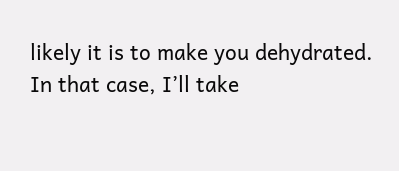likely it is to make you dehydrated. In that case, I’ll take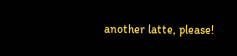another latte, please!